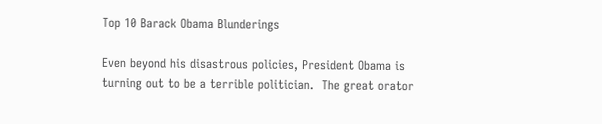Top 10 Barack Obama Blunderings

Even beyond his disastrous policies, President Obama is turning out to be a terrible politician.  The great orator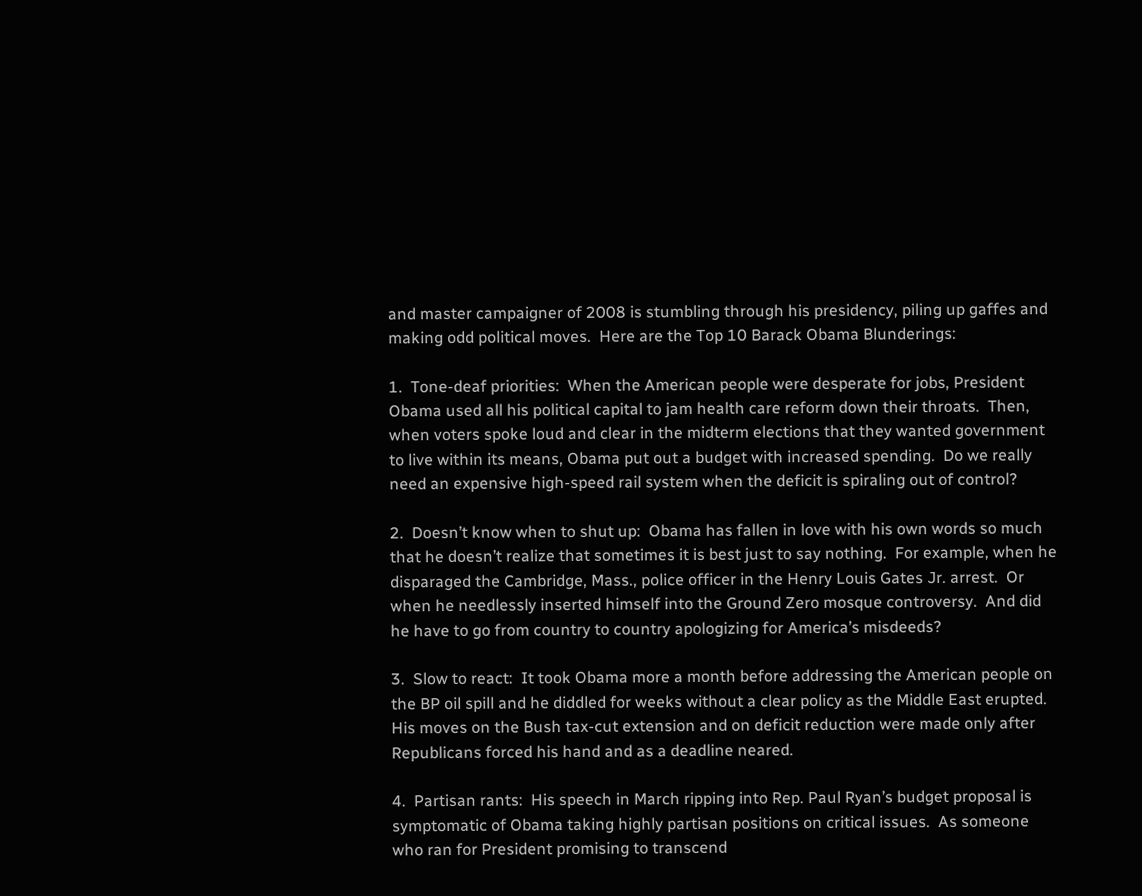and master campaigner of 2008 is stumbling through his presidency, piling up gaffes and making odd political moves.  Here are the Top 10 Barack Obama Blunderings:

1.  Tone-deaf priorities:  When the American people were desperate for jobs, President Obama used all his political capital to jam health care reform down their throats.  Then, when voters spoke loud and clear in the midterm elections that they wanted government to live within its means, Obama put out a budget with increased spending.  Do we really need an expensive high-speed rail system when the deficit is spiraling out of control?

2.  Doesn’t know when to shut up:  Obama has fallen in love with his own words so much that he doesn’t realize that sometimes it is best just to say nothing.  For example, when he disparaged the Cambridge, Mass., police officer in the Henry Louis Gates Jr. arrest.  Or when he needlessly inserted himself into the Ground Zero mosque controversy.  And did he have to go from country to country apologizing for America’s misdeeds?

3.  Slow to react:  It took Obama more a month before addressing the American people on the BP oil spill and he diddled for weeks without a clear policy as the Middle East erupted.  His moves on the Bush tax-cut extension and on deficit reduction were made only after Republicans forced his hand and as a deadline neared.

4.  Partisan rants:  His speech in March ripping into Rep. Paul Ryan’s budget proposal is symptomatic of Obama taking highly partisan positions on critical issues.  As someone who ran for President promising to transcend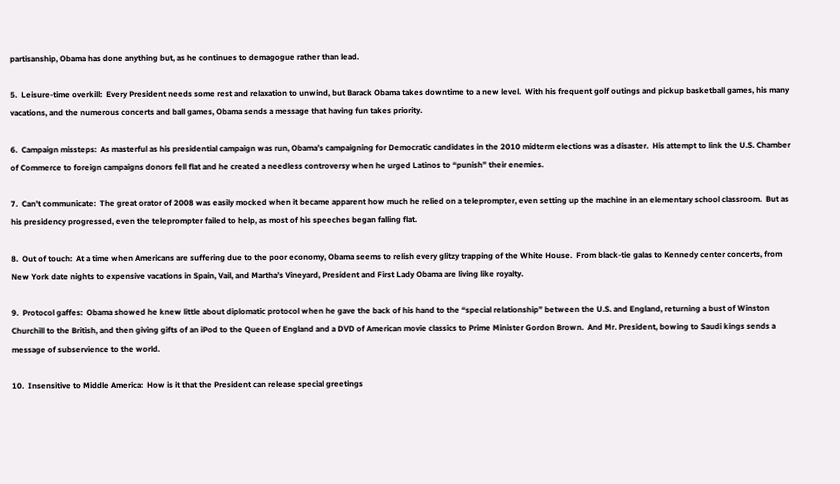partisanship, Obama has done anything but, as he continues to demagogue rather than lead.

5.  Leisure-time overkill:  Every President needs some rest and relaxation to unwind, but Barack Obama takes downtime to a new level.  With his frequent golf outings and pickup basketball games, his many vacations, and the numerous concerts and ball games, Obama sends a message that having fun takes priority.

6.  Campaign missteps:  As masterful as his presidential campaign was run, Obama’s campaigning for Democratic candidates in the 2010 midterm elections was a disaster.  His attempt to link the U.S. Chamber of Commerce to foreign campaigns donors fell flat and he created a needless controversy when he urged Latinos to “punish” their enemies.

7.  Can’t communicate:  The great orator of 2008 was easily mocked when it became apparent how much he relied on a teleprompter, even setting up the machine in an elementary school classroom.  But as his presidency progressed, even the teleprompter failed to help, as most of his speeches began falling flat.

8.  Out of touch:  At a time when Americans are suffering due to the poor economy, Obama seems to relish every glitzy trapping of the White House.  From black-tie galas to Kennedy center concerts, from New York date nights to expensive vacations in Spain, Vail, and Martha’s Vineyard, President and First Lady Obama are living like royalty.

9.  Protocol gaffes:  Obama showed he knew little about diplomatic protocol when he gave the back of his hand to the “special relationship” between the U.S. and England, returning a bust of Winston Churchill to the British, and then giving gifts of an iPod to the Queen of England and a DVD of American movie classics to Prime Minister Gordon Brown.  And Mr. President, bowing to Saudi kings sends a message of subservience to the world.

10.  Insensitive to Middle America:  How is it that the President can release special greetings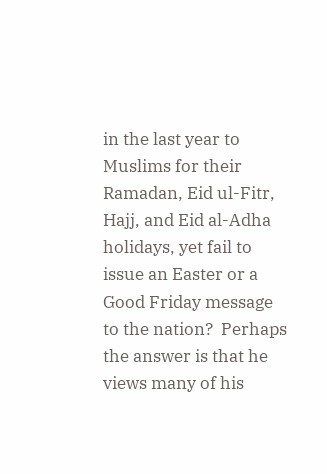in the last year to Muslims for their Ramadan, Eid ul-Fitr, Hajj, and Eid al-Adha holidays, yet fail to issue an Easter or a Good Friday message to the nation?  Perhaps the answer is that he views many of his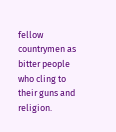fellow countrymen as bitter people who cling to their guns and religion.